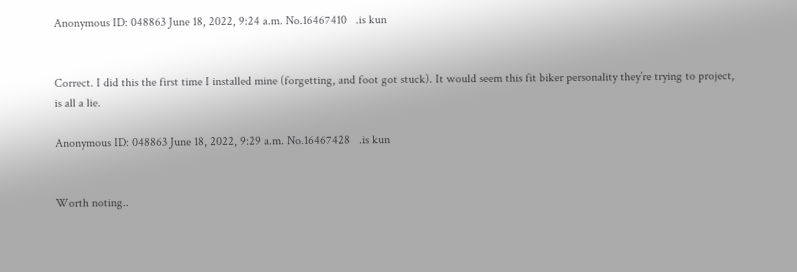Anonymous ID: 048863 June 18, 2022, 9:24 a.m. No.16467410   .is kun


Correct. I did this the first time I installed mine (forgetting, and foot got stuck). It would seem this fit biker personality they’re trying to project, is all a lie.

Anonymous ID: 048863 June 18, 2022, 9:29 a.m. No.16467428   .is kun


Worth noting..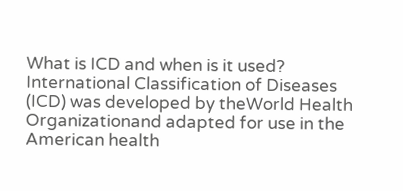What is ICD and when is it used? International Classification of Diseases (ICD) was developed by theWorld Health Organizationand adapted for use in the American health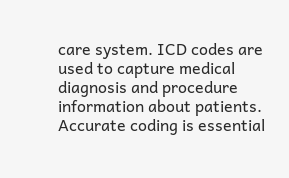care system. ICD codes are used to capture medical diagnosis and procedure information about patients. Accurate coding is essential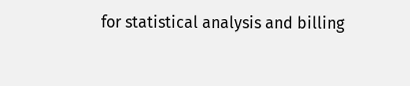for statistical analysis and billing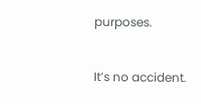purposes.


It’s no accident.